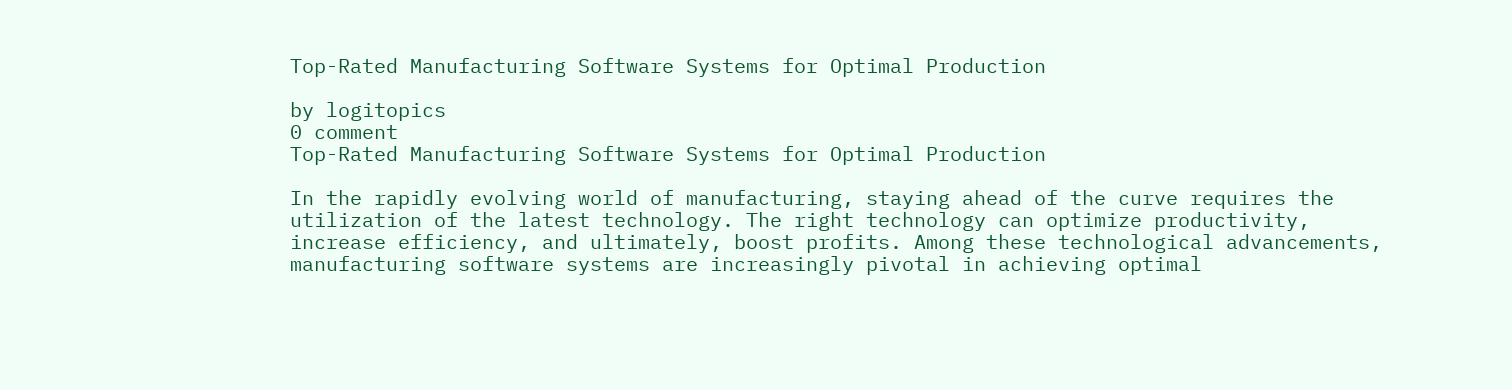Top-Rated Manufacturing Software Systems for Optimal Production

by logitopics
0 comment
Top-Rated Manufacturing Software Systems for Optimal Production

In the rapidly evolving world of manufacturing, staying ahead of the curve requires the utilization of the latest technology. The right technology can optimize productivity, increase efficiency, and ultimately, boost profits. Among these technological advancements, manufacturing software systems are increasingly pivotal in achieving optimal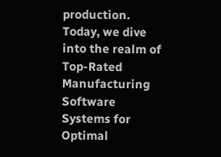production. Today, we dive into the realm of Top-Rated Manufacturing Software Systems for Optimal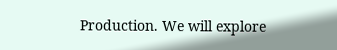Production. We will explore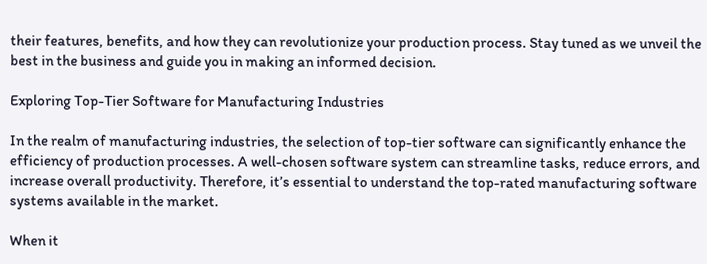their features, benefits, and how they can revolutionize your production process. Stay tuned as we unveil the best in the business and guide you in making an informed decision.

Exploring Top-Tier Software for Manufacturing Industries

In the realm of manufacturing industries, the selection of top-tier software can significantly enhance the efficiency of production processes. A well-chosen software system can streamline tasks, reduce errors, and increase overall productivity. Therefore, it’s essential to understand the top-rated manufacturing software systems available in the market.

When it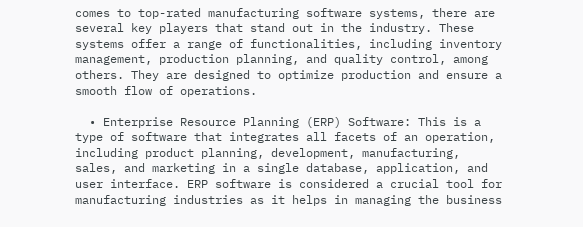comes to top-rated manufacturing software systems, there are several key players that stand out in the industry. These systems offer a range of functionalities, including inventory management, production planning, and quality control, among others. They are designed to optimize production and ensure a smooth flow of operations.

  • Enterprise Resource Planning (ERP) Software: This is a type of software that integrates all facets of an operation, including product planning, development, manufacturing, sales, and marketing in a single database, application, and user interface. ERP software is considered a crucial tool for manufacturing industries as it helps in managing the business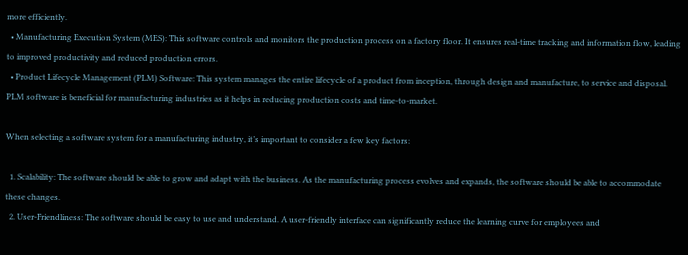more efficiently.
  • Manufacturing Execution System (MES): This software controls and monitors the production process on a factory floor. It ensures real-time tracking and information flow, leading to improved productivity and reduced production errors.
  • Product Lifecycle Management (PLM) Software: This system manages the entire lifecycle of a product from inception, through design and manufacture, to service and disposal. PLM software is beneficial for manufacturing industries as it helps in reducing production costs and time-to-market.

When selecting a software system for a manufacturing industry, it’s important to consider a few key factors:

  1. Scalability: The software should be able to grow and adapt with the business. As the manufacturing process evolves and expands, the software should be able to accommodate these changes.
  2. User-Friendliness: The software should be easy to use and understand. A user-friendly interface can significantly reduce the learning curve for employees and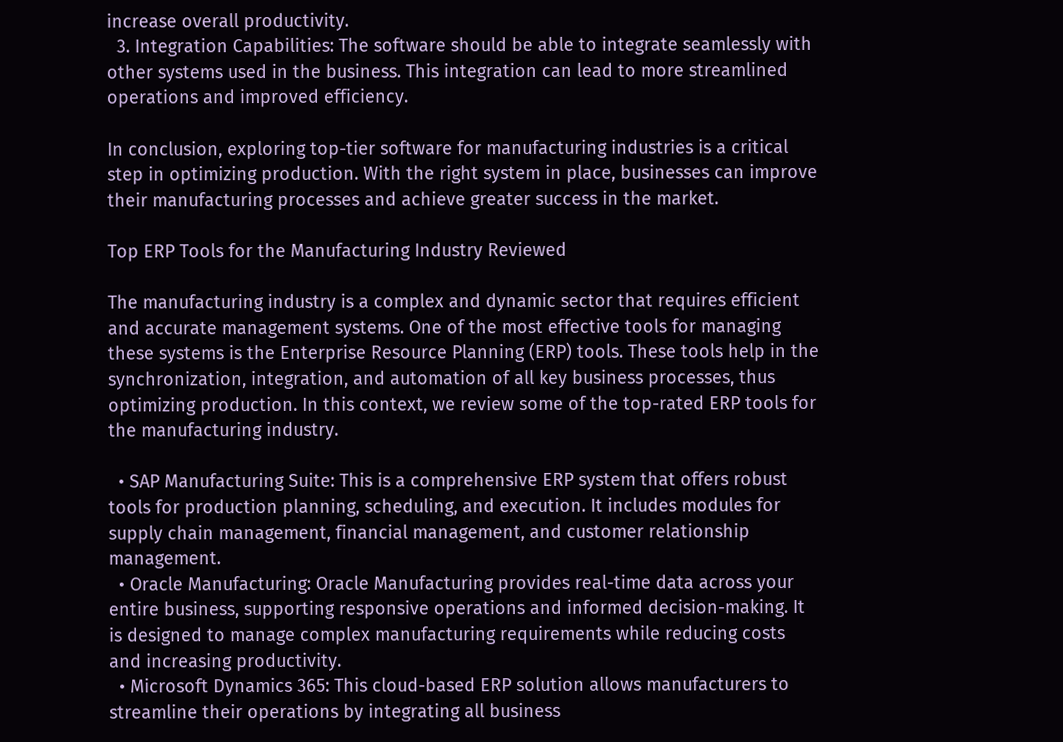increase overall productivity.
  3. Integration Capabilities: The software should be able to integrate seamlessly with other systems used in the business. This integration can lead to more streamlined operations and improved efficiency.

In conclusion, exploring top-tier software for manufacturing industries is a critical step in optimizing production. With the right system in place, businesses can improve their manufacturing processes and achieve greater success in the market.

Top ERP Tools for the Manufacturing Industry Reviewed

The manufacturing industry is a complex and dynamic sector that requires efficient and accurate management systems. One of the most effective tools for managing these systems is the Enterprise Resource Planning (ERP) tools. These tools help in the synchronization, integration, and automation of all key business processes, thus optimizing production. In this context, we review some of the top-rated ERP tools for the manufacturing industry.

  • SAP Manufacturing Suite: This is a comprehensive ERP system that offers robust tools for production planning, scheduling, and execution. It includes modules for supply chain management, financial management, and customer relationship management.
  • Oracle Manufacturing: Oracle Manufacturing provides real-time data across your entire business, supporting responsive operations and informed decision-making. It is designed to manage complex manufacturing requirements while reducing costs and increasing productivity.
  • Microsoft Dynamics 365: This cloud-based ERP solution allows manufacturers to streamline their operations by integrating all business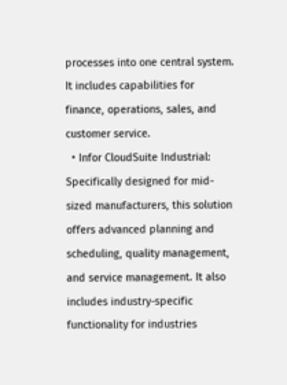processes into one central system. It includes capabilities for finance, operations, sales, and customer service.
  • Infor CloudSuite Industrial: Specifically designed for mid-sized manufacturers, this solution offers advanced planning and scheduling, quality management, and service management. It also includes industry-specific functionality for industries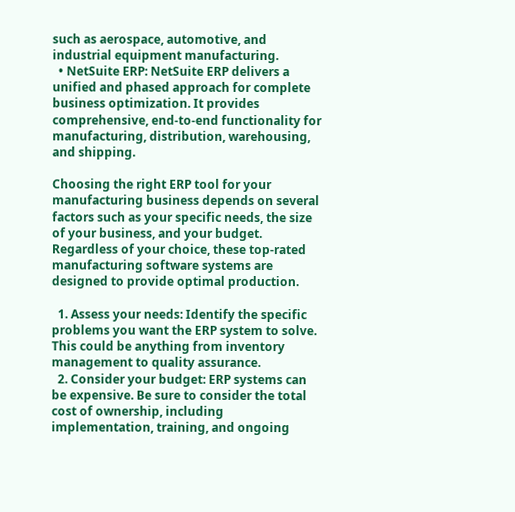such as aerospace, automotive, and industrial equipment manufacturing.
  • NetSuite ERP: NetSuite ERP delivers a unified and phased approach for complete business optimization. It provides comprehensive, end-to-end functionality for manufacturing, distribution, warehousing, and shipping.

Choosing the right ERP tool for your manufacturing business depends on several factors such as your specific needs, the size of your business, and your budget. Regardless of your choice, these top-rated manufacturing software systems are designed to provide optimal production.

  1. Assess your needs: Identify the specific problems you want the ERP system to solve. This could be anything from inventory management to quality assurance.
  2. Consider your budget: ERP systems can be expensive. Be sure to consider the total cost of ownership, including implementation, training, and ongoing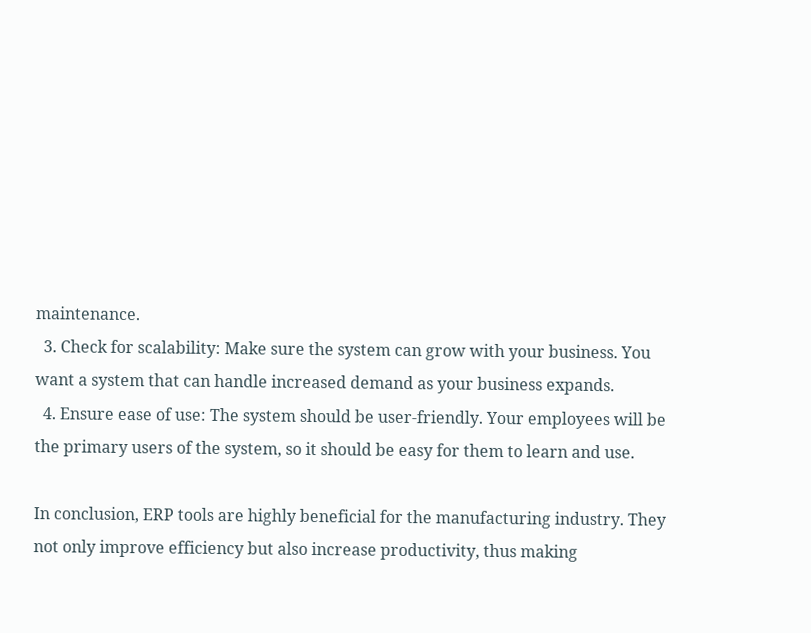maintenance.
  3. Check for scalability: Make sure the system can grow with your business. You want a system that can handle increased demand as your business expands.
  4. Ensure ease of use: The system should be user-friendly. Your employees will be the primary users of the system, so it should be easy for them to learn and use.

In conclusion, ERP tools are highly beneficial for the manufacturing industry. They not only improve efficiency but also increase productivity, thus making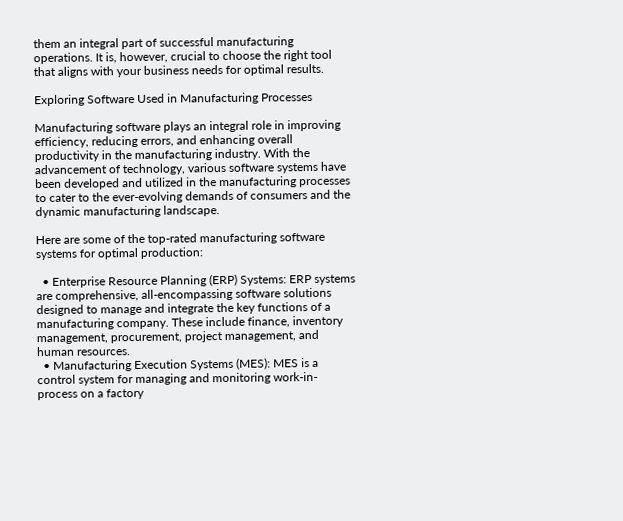them an integral part of successful manufacturing operations. It is, however, crucial to choose the right tool that aligns with your business needs for optimal results.

Exploring Software Used in Manufacturing Processes

Manufacturing software plays an integral role in improving efficiency, reducing errors, and enhancing overall productivity in the manufacturing industry. With the advancement of technology, various software systems have been developed and utilized in the manufacturing processes to cater to the ever-evolving demands of consumers and the dynamic manufacturing landscape.

Here are some of the top-rated manufacturing software systems for optimal production:

  • Enterprise Resource Planning (ERP) Systems: ERP systems are comprehensive, all-encompassing software solutions designed to manage and integrate the key functions of a manufacturing company. These include finance, inventory management, procurement, project management, and human resources.
  • Manufacturing Execution Systems (MES): MES is a control system for managing and monitoring work-in-process on a factory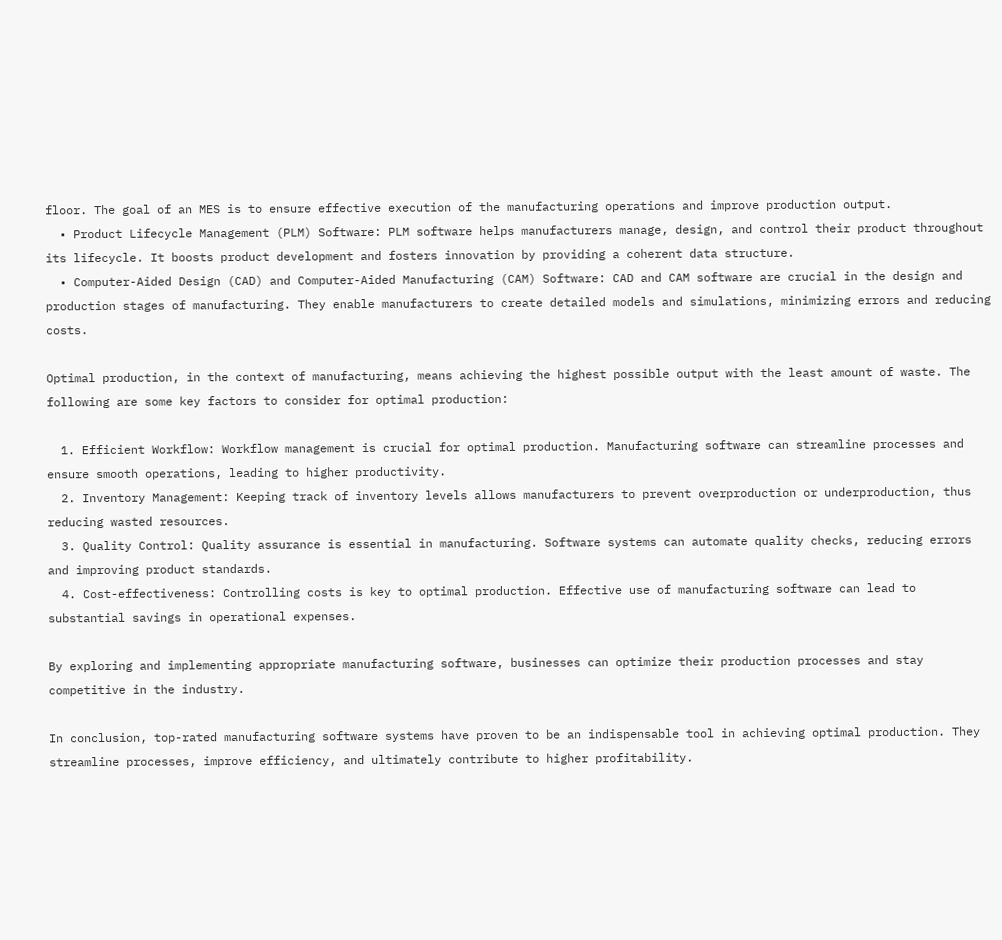floor. The goal of an MES is to ensure effective execution of the manufacturing operations and improve production output.
  • Product Lifecycle Management (PLM) Software: PLM software helps manufacturers manage, design, and control their product throughout its lifecycle. It boosts product development and fosters innovation by providing a coherent data structure.
  • Computer-Aided Design (CAD) and Computer-Aided Manufacturing (CAM) Software: CAD and CAM software are crucial in the design and production stages of manufacturing. They enable manufacturers to create detailed models and simulations, minimizing errors and reducing costs.

Optimal production, in the context of manufacturing, means achieving the highest possible output with the least amount of waste. The following are some key factors to consider for optimal production:

  1. Efficient Workflow: Workflow management is crucial for optimal production. Manufacturing software can streamline processes and ensure smooth operations, leading to higher productivity.
  2. Inventory Management: Keeping track of inventory levels allows manufacturers to prevent overproduction or underproduction, thus reducing wasted resources.
  3. Quality Control: Quality assurance is essential in manufacturing. Software systems can automate quality checks, reducing errors and improving product standards.
  4. Cost-effectiveness: Controlling costs is key to optimal production. Effective use of manufacturing software can lead to substantial savings in operational expenses.

By exploring and implementing appropriate manufacturing software, businesses can optimize their production processes and stay competitive in the industry.

In conclusion, top-rated manufacturing software systems have proven to be an indispensable tool in achieving optimal production. They streamline processes, improve efficiency, and ultimately contribute to higher profitability.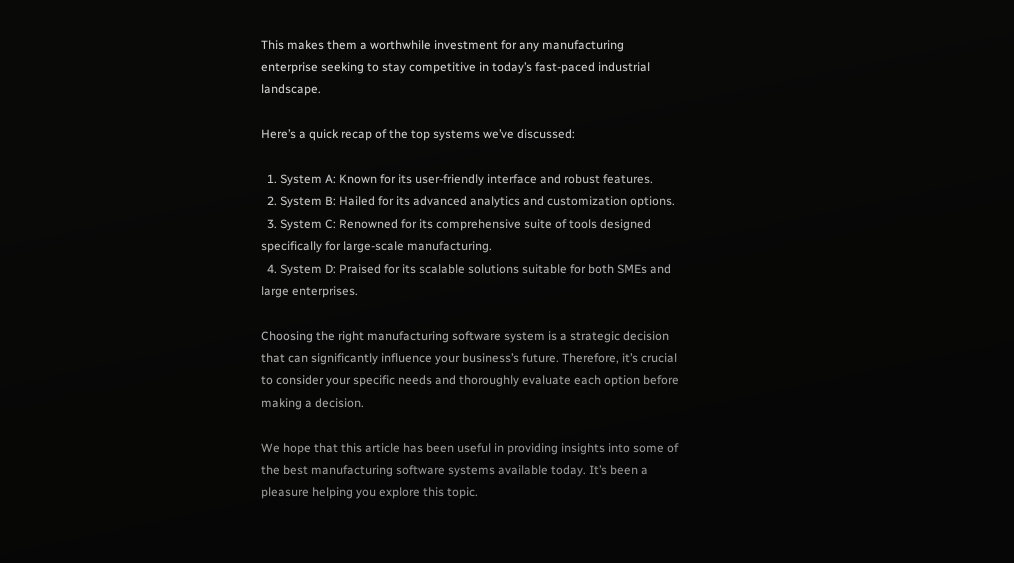This makes them a worthwhile investment for any manufacturing enterprise seeking to stay competitive in today’s fast-paced industrial landscape.

Here’s a quick recap of the top systems we’ve discussed:

  1. System A: Known for its user-friendly interface and robust features.
  2. System B: Hailed for its advanced analytics and customization options.
  3. System C: Renowned for its comprehensive suite of tools designed specifically for large-scale manufacturing.
  4. System D: Praised for its scalable solutions suitable for both SMEs and large enterprises.

Choosing the right manufacturing software system is a strategic decision that can significantly influence your business’s future. Therefore, it’s crucial to consider your specific needs and thoroughly evaluate each option before making a decision.

We hope that this article has been useful in providing insights into some of the best manufacturing software systems available today. It’s been a pleasure helping you explore this topic.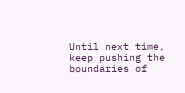Until next time, keep pushing the boundaries of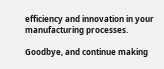efficiency and innovation in your manufacturing processes.

Goodbye, and continue making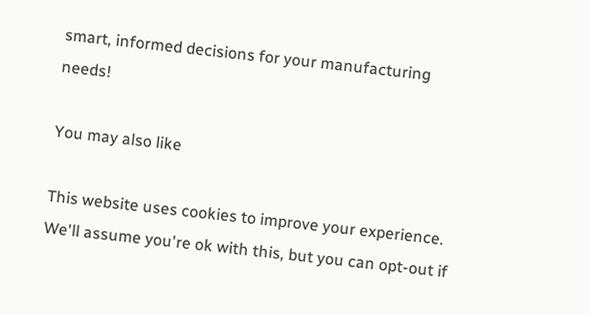smart, informed decisions for your manufacturing needs!

You may also like

This website uses cookies to improve your experience. We'll assume you're ok with this, but you can opt-out if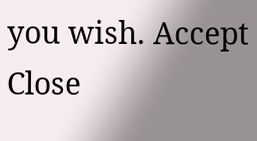you wish. Accept Close